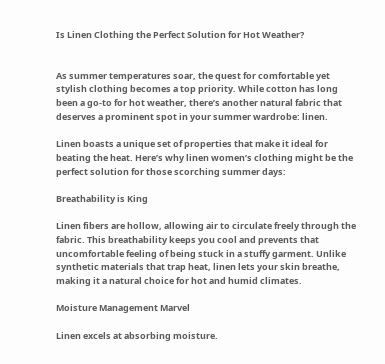Is Linen Clothing the Perfect Solution for Hot Weather?


As summer temperatures soar, the quest for comfortable yet stylish clothing becomes a top priority. While cotton has long been a go-to for hot weather, there’s another natural fabric that deserves a prominent spot in your summer wardrobe: linen.

Linen boasts a unique set of properties that make it ideal for beating the heat. Here’s why linen women’s clothing might be the perfect solution for those scorching summer days:

Breathability is King

Linen fibers are hollow, allowing air to circulate freely through the fabric. This breathability keeps you cool and prevents that uncomfortable feeling of being stuck in a stuffy garment. Unlike synthetic materials that trap heat, linen lets your skin breathe, making it a natural choice for hot and humid climates.

Moisture Management Marvel

Linen excels at absorbing moisture.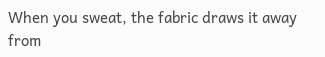When you sweat, the fabric draws it away from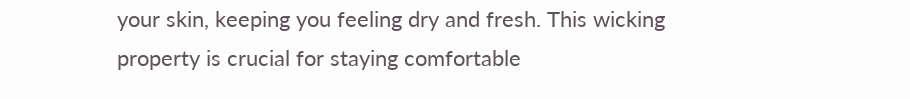your skin, keeping you feeling dry and fresh. This wicking property is crucial for staying comfortable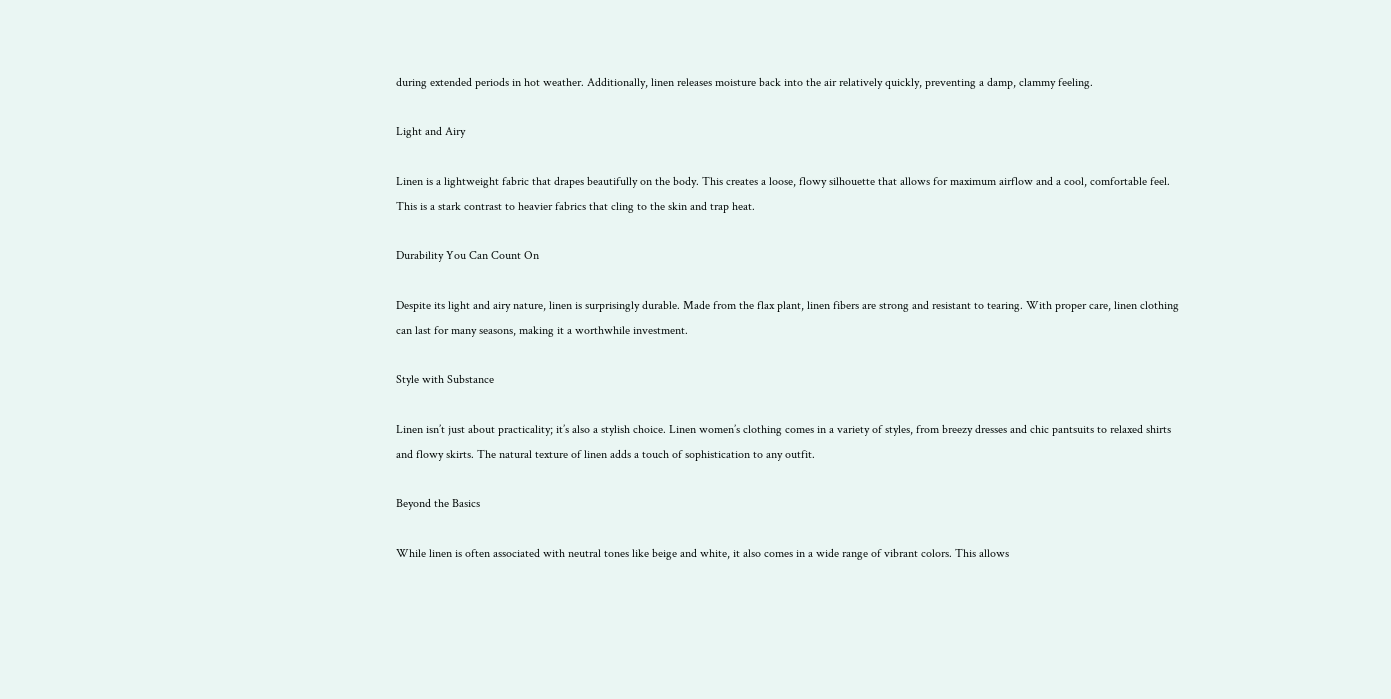during extended periods in hot weather. Additionally, linen releases moisture back into the air relatively quickly, preventing a damp, clammy feeling.

Light and Airy

Linen is a lightweight fabric that drapes beautifully on the body. This creates a loose, flowy silhouette that allows for maximum airflow and a cool, comfortable feel. This is a stark contrast to heavier fabrics that cling to the skin and trap heat.

Durability You Can Count On

Despite its light and airy nature, linen is surprisingly durable. Made from the flax plant, linen fibers are strong and resistant to tearing. With proper care, linen clothing can last for many seasons, making it a worthwhile investment.

Style with Substance

Linen isn’t just about practicality; it’s also a stylish choice. Linen women’s clothing comes in a variety of styles, from breezy dresses and chic pantsuits to relaxed shirts and flowy skirts. The natural texture of linen adds a touch of sophistication to any outfit.

Beyond the Basics

While linen is often associated with neutral tones like beige and white, it also comes in a wide range of vibrant colors. This allows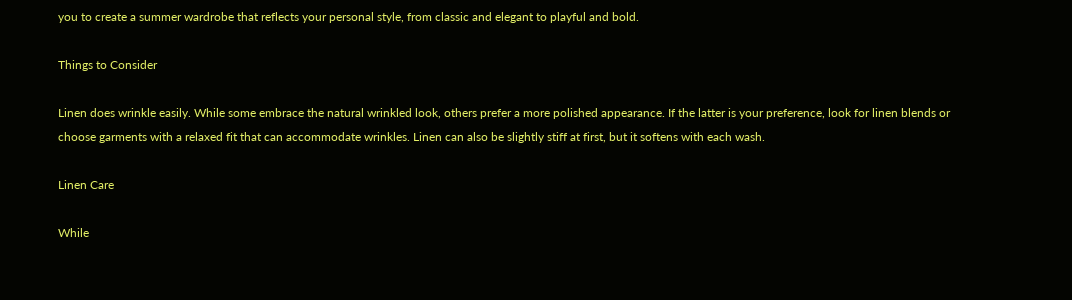you to create a summer wardrobe that reflects your personal style, from classic and elegant to playful and bold.

Things to Consider

Linen does wrinkle easily. While some embrace the natural wrinkled look, others prefer a more polished appearance. If the latter is your preference, look for linen blends or choose garments with a relaxed fit that can accommodate wrinkles. Linen can also be slightly stiff at first, but it softens with each wash.

Linen Care

While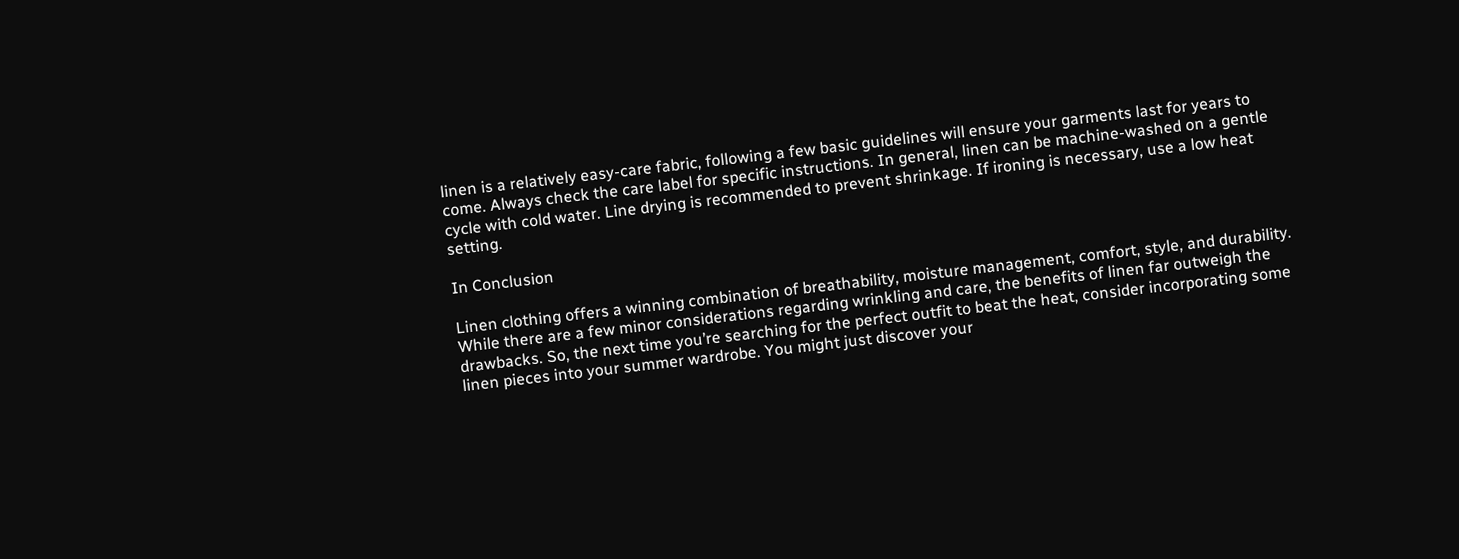linen is a relatively easy-care fabric, following a few basic guidelines will ensure your garments last for years to come. Always check the care label for specific instructions. In general, linen can be machine-washed on a gentle cycle with cold water. Line drying is recommended to prevent shrinkage. If ironing is necessary, use a low heat setting.

In Conclusion

Linen clothing offers a winning combination of breathability, moisture management, comfort, style, and durability. While there are a few minor considerations regarding wrinkling and care, the benefits of linen far outweigh the drawbacks. So, the next time you’re searching for the perfect outfit to beat the heat, consider incorporating some linen pieces into your summer wardrobe. You might just discover your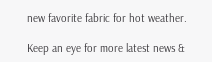new favorite fabric for hot weather.

Keep an eye for more latest news &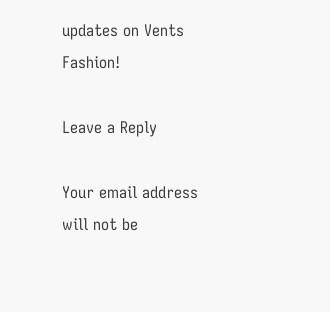updates on Vents Fashion!

Leave a Reply

Your email address will not be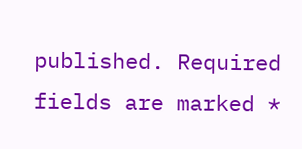published. Required fields are marked *